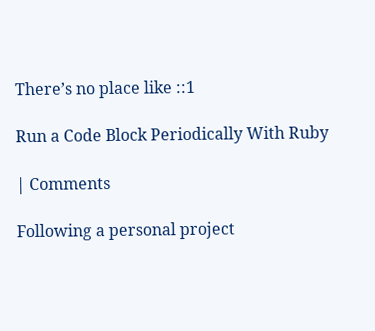There’s no place like ::1

Run a Code Block Periodically With Ruby

| Comments

Following a personal project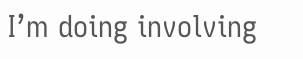I’m doing involving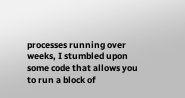processes running over weeks, I stumbled upon some code that allows you to run a block of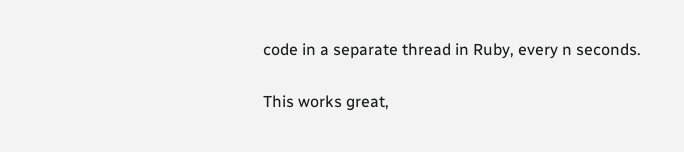code in a separate thread in Ruby, every n seconds.

This works great,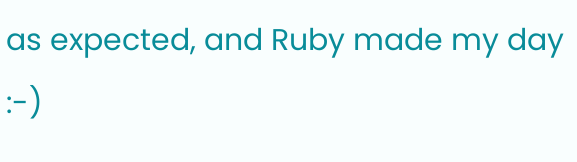as expected, and Ruby made my day :-)